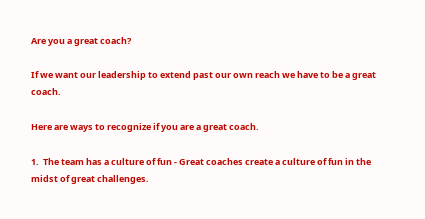Are you a great coach?

If we want our leadership to extend past our own reach we have to be a great coach.

Here are ways to recognize if you are a great coach.

1.  The team has a culture of fun - Great coaches create a culture of fun in the midst of great challenges.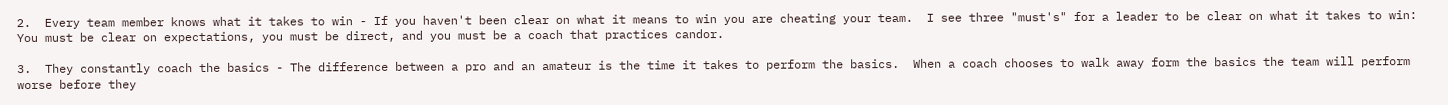2.  Every team member knows what it takes to win - If you haven't been clear on what it means to win you are cheating your team.  I see three "must's" for a leader to be clear on what it takes to win: You must be clear on expectations, you must be direct, and you must be a coach that practices candor.

3.  They constantly coach the basics - The difference between a pro and an amateur is the time it takes to perform the basics.  When a coach chooses to walk away form the basics the team will perform worse before they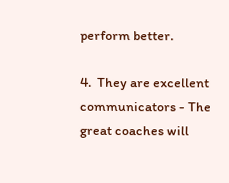perform better.

4.  They are excellent communicators - The great coaches will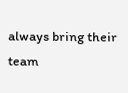always bring their team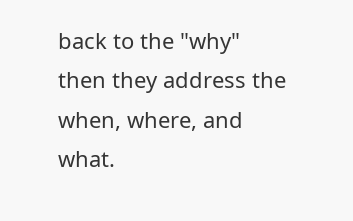back to the "why" then they address the when, where, and what.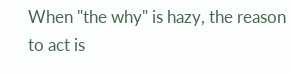When "the why" is hazy, the reason to act is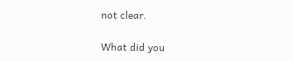not clear.

What did you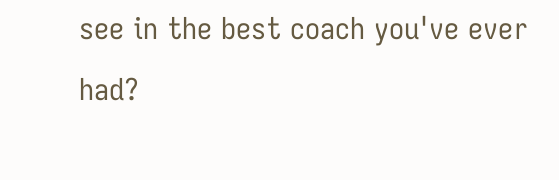see in the best coach you've ever had?